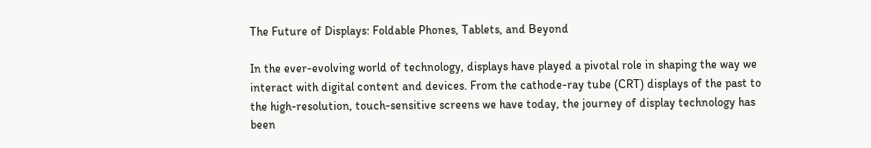The Future of Displays: Foldable Phones, Tablets, and Beyond

In the ever-evolving world of technology, displays have played a pivotal role in shaping the way we interact with digital content and devices. From the cathode-ray tube (CRT) displays of the past to the high-resolution, touch-sensitive screens we have today, the journey of display technology has been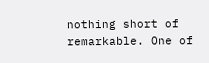nothing short of remarkable. One of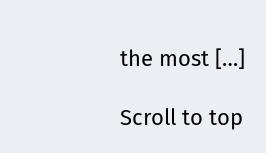the most […]

Scroll to top